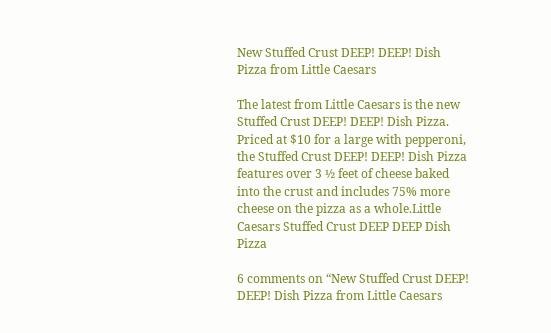New Stuffed Crust DEEP! DEEP! Dish Pizza from Little Caesars

The latest from Little Caesars is the new Stuffed Crust DEEP! DEEP! Dish Pizza.  Priced at $10 for a large with pepperoni, the Stuffed Crust DEEP! DEEP! Dish Pizza features over 3 ½ feet of cheese baked into the crust and includes 75% more cheese on the pizza as a whole.Little Caesars Stuffed Crust DEEP DEEP Dish Pizza

6 comments on “New Stuffed Crust DEEP! DEEP! Dish Pizza from Little Caesars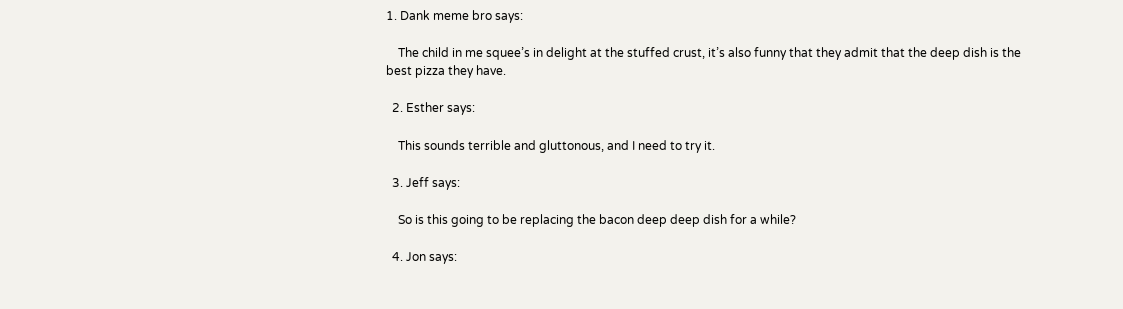1. Dank meme bro says:

    The child in me squee’s in delight at the stuffed crust, it’s also funny that they admit that the deep dish is the best pizza they have.

  2. Esther says:

    This sounds terrible and gluttonous, and I need to try it.

  3. Jeff says:

    So is this going to be replacing the bacon deep deep dish for a while?

  4. Jon says: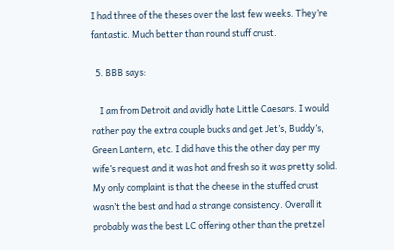I had three of the theses over the last few weeks. They’re fantastic. Much better than round stuff crust.

  5. BBB says:

    I am from Detroit and avidly hate Little Caesars. I would rather pay the extra couple bucks and get Jet’s, Buddy’s, Green Lantern, etc. I did have this the other day per my wife’s request and it was hot and fresh so it was pretty solid. My only complaint is that the cheese in the stuffed crust wasn’t the best and had a strange consistency. Overall it probably was the best LC offering other than the pretzel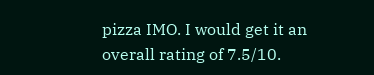pizza IMO. I would get it an overall rating of 7.5/10.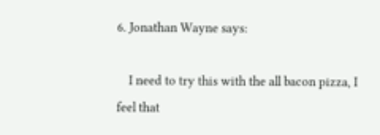6. Jonathan Wayne says:

    I need to try this with the all bacon pizza, I feel that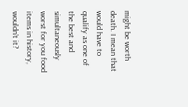might be worth death. I mean that would have to qualify as one of the best and simultaneously worst for you food items in history, wouldn’t it?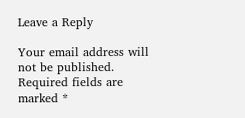Leave a Reply

Your email address will not be published. Required fields are marked *